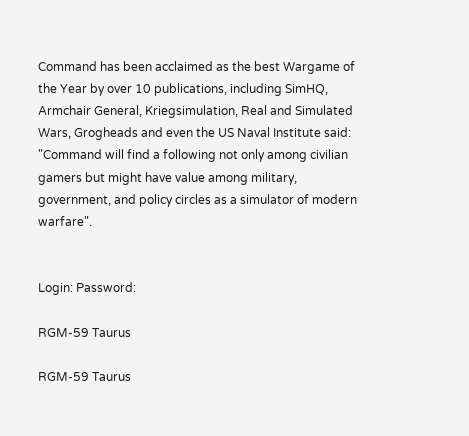Command has been acclaimed as the best Wargame of the Year by over 10 publications, including SimHQ, Armchair General, Kriegsimulation, Real and Simulated Wars, Grogheads and even the US Naval Institute said: "Command will find a following not only among civilian gamers but might have value among military, government, and policy circles as a simulator of modern warfare".


Login: Password:

RGM-59 Taurus

RGM-59 Taurus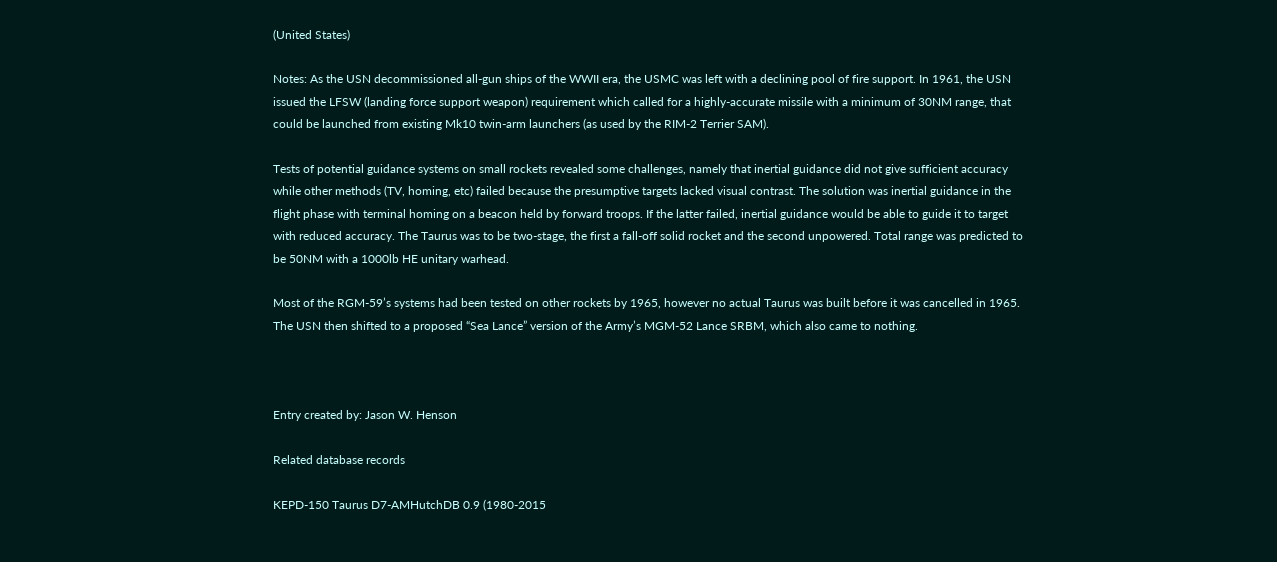(United States)

Notes: As the USN decommissioned all-gun ships of the WWII era, the USMC was left with a declining pool of fire support. In 1961, the USN issued the LFSW (landing force support weapon) requirement which called for a highly-accurate missile with a minimum of 30NM range, that could be launched from existing Mk10 twin-arm launchers (as used by the RIM-2 Terrier SAM).

Tests of potential guidance systems on small rockets revealed some challenges, namely that inertial guidance did not give sufficient accuracy while other methods (TV, homing, etc) failed because the presumptive targets lacked visual contrast. The solution was inertial guidance in the flight phase with terminal homing on a beacon held by forward troops. If the latter failed, inertial guidance would be able to guide it to target with reduced accuracy. The Taurus was to be two-stage, the first a fall-off solid rocket and the second unpowered. Total range was predicted to be 50NM with a 1000lb HE unitary warhead.

Most of the RGM-59’s systems had been tested on other rockets by 1965, however no actual Taurus was built before it was cancelled in 1965. The USN then shifted to a proposed “Sea Lance” version of the Army’s MGM-52 Lance SRBM, which also came to nothing.



Entry created by: Jason W. Henson

Related database records

KEPD-150 Taurus D7-AMHutchDB 0.9 (1980-2015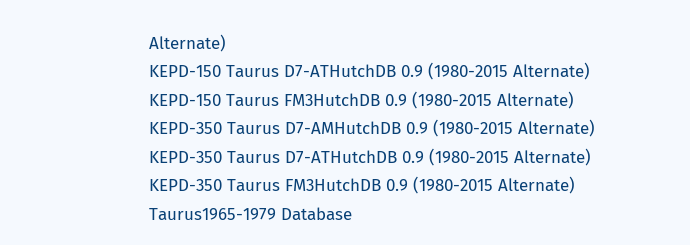Alternate)
KEPD-150 Taurus D7-ATHutchDB 0.9 (1980-2015 Alternate)
KEPD-150 Taurus FM3HutchDB 0.9 (1980-2015 Alternate)
KEPD-350 Taurus D7-AMHutchDB 0.9 (1980-2015 Alternate)
KEPD-350 Taurus D7-ATHutchDB 0.9 (1980-2015 Alternate)
KEPD-350 Taurus FM3HutchDB 0.9 (1980-2015 Alternate)
Taurus1965-1979 Database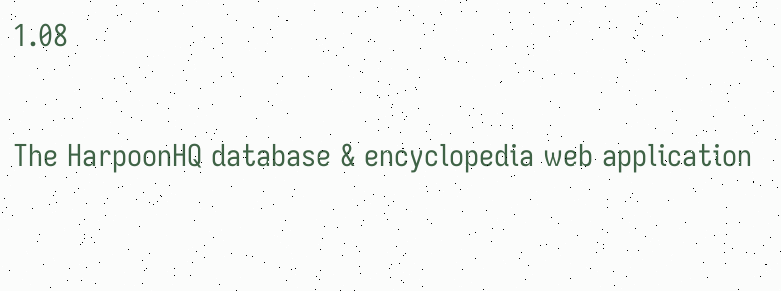1.08

The HarpoonHQ database & encyclopedia web application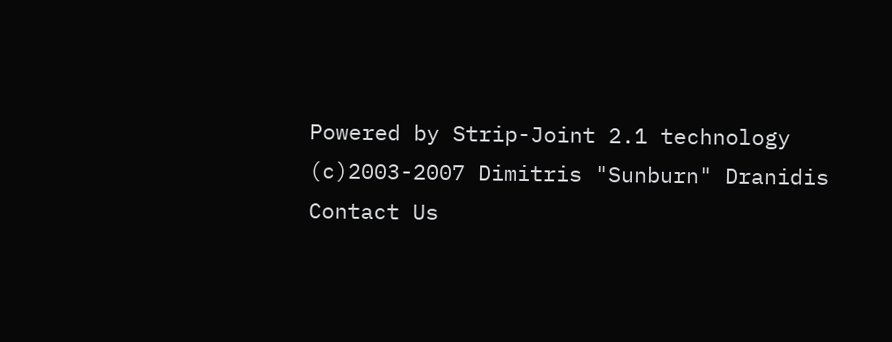Powered by Strip-Joint 2.1 technology
(c)2003-2007 Dimitris "Sunburn" Dranidis
Contact Us